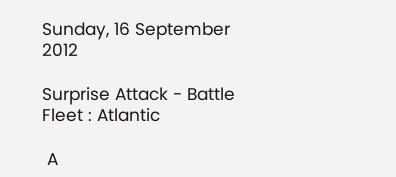Sunday, 16 September 2012

Surprise Attack - Battle Fleet : Atlantic

 A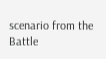scenario from the Battle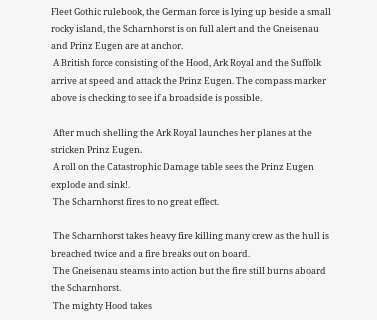Fleet Gothic rulebook, the German force is lying up beside a small rocky island, the Scharnhorst is on full alert and the Gneisenau and Prinz Eugen are at anchor.
 A British force consisting of the Hood, Ark Royal and the Suffolk arrive at speed and attack the Prinz Eugen. The compass marker above is checking to see if a broadside is possible.

 After much shelling the Ark Royal launches her planes at the stricken Prinz Eugen.
 A roll on the Catastrophic Damage table sees the Prinz Eugen explode and sink!.
 The Scharnhorst fires to no great effect.

 The Scharnhorst takes heavy fire killing many crew as the hull is breached twice and a fire breaks out on board.
 The Gneisenau steams into action but the fire still burns aboard the Scharnhorst.
 The mighty Hood takes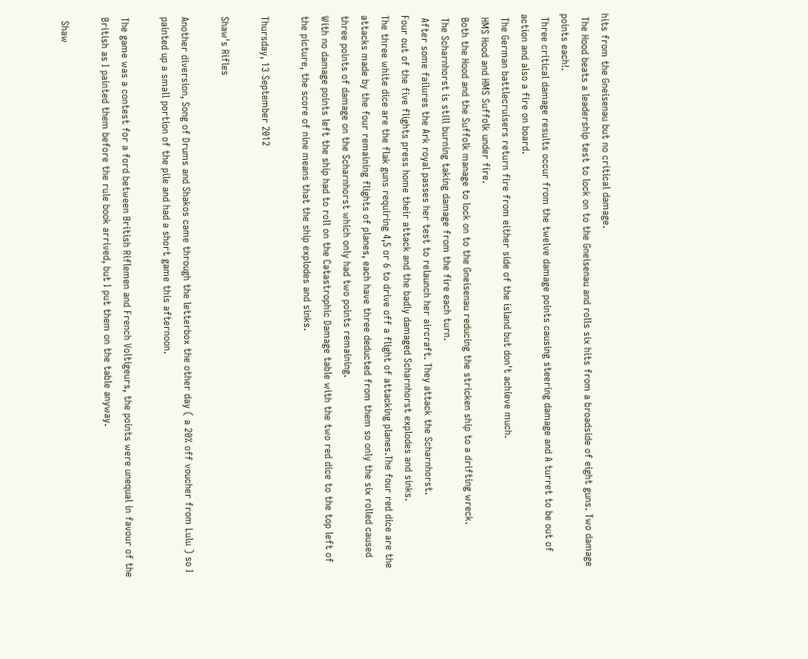hits from the Gneisenau but no critical damage.
 The Hood beats a leadership test to lock on to the Gneisenau and rolls six hits from a broadside of eight guns. Two damage points each!.
 Three critical damage results occur from the twelve damage points causing steering damage and A turret to be out of action and also a fire on board.
 The German battlecruisers return fire from either side of the island but don't achieve much.
 HMS Hood and HMS Suffolk under fire.
 Both the Hood and the Suffolk manage to lock on to the Gneisenau reducing the stricken ship to a drifting wreck.
 The Scharnhorst is still burning taking damage from the fire each turn.
 After some failures the Ark royal passes her test to relaunch her aircraft. They attack the Scharnhorst.
Four out of the five flights press home their attack and the badly damaged Scharnhorst explodes and sinks.
The three white dice are the flak guns requiring 4,5 or 6 to drive off a flight of attacking planes.The four red dice are the attacks made by the four remaining flights of planes, each have three deducted from them so only the six rolled caused three points of damage on the Scharnhorst which only had two points remaining.
With no damage points left the ship had to roll on the Catastrophic Damage table with the two red dice to the top left of the picture, the score of nine means that the ship explodes and sinks.

Thursday, 13 September 2012

Shaw's Rifles

Another diversion, Song of Drums and Shakos came through the letterbox the other day ( a 20% off voucher from Lulu ) so I painted up a small portion of the pile and had a short game this afternoon.

The game was a contest for a ford between British Riflemen and French Voltigeurs, the points were unequal in favour of the British as I painted them before the rule book arrived, but I put them on the table anyway.

 Shaw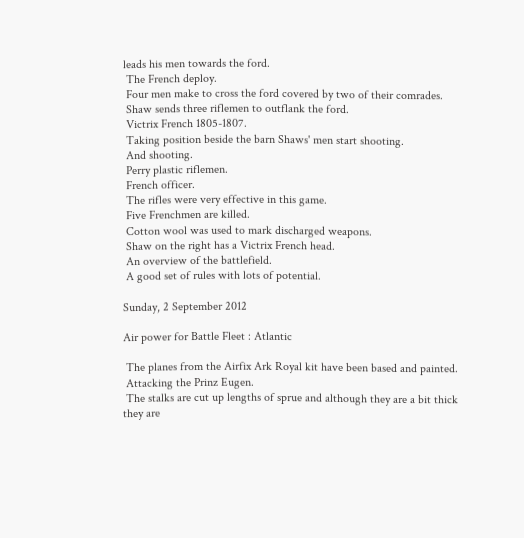leads his men towards the ford.
 The French deploy.
 Four men make to cross the ford covered by two of their comrades.
 Shaw sends three riflemen to outflank the ford.
 Victrix French 1805-1807.
 Taking position beside the barn Shaws' men start shooting.
 And shooting.
 Perry plastic riflemen.
 French officer.
 The rifles were very effective in this game.
 Five Frenchmen are killed.
 Cotton wool was used to mark discharged weapons.
 Shaw on the right has a Victrix French head.
 An overview of the battlefield.
 A good set of rules with lots of potential.

Sunday, 2 September 2012

Air power for Battle Fleet : Atlantic

 The planes from the Airfix Ark Royal kit have been based and painted.
 Attacking the Prinz Eugen.
 The stalks are cut up lengths of sprue and although they are a bit thick they are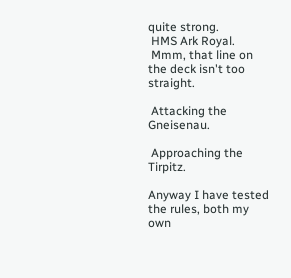quite strong.
 HMS Ark Royal.
 Mmm, that line on the deck isn't too straight.

 Attacking the Gneisenau.

 Approaching the Tirpitz.

Anyway I have tested the rules, both my own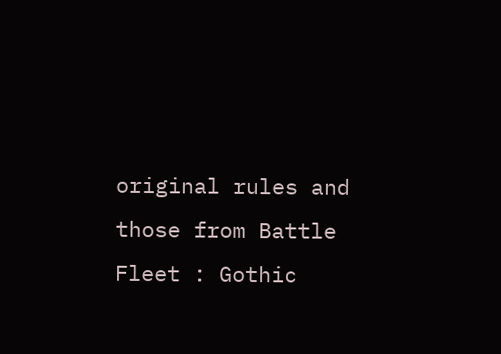original rules and those from Battle Fleet : Gothic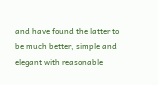and have found the latter to be much better, simple and elegant with reasonable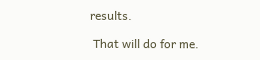results.

 That will do for me.